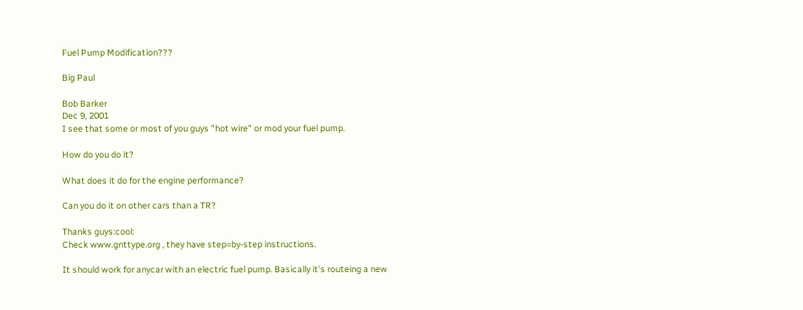Fuel Pump Modification???

Big Paul

Bob Barker
Dec 9, 2001
I see that some or most of you guys "hot wire" or mod your fuel pump.

How do you do it?

What does it do for the engine performance?

Can you do it on other cars than a TR?

Thanks guys:cool:
Check www.gnttype.org , they have step=by-step instructions.

It should work for anycar with an electric fuel pump. Basically it's routeing a new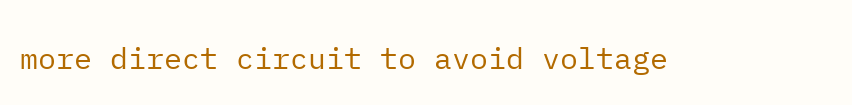more direct circuit to avoid voltage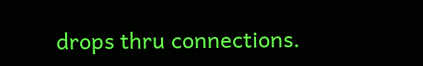drops thru connections.